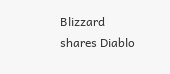Blizzard shares Diablo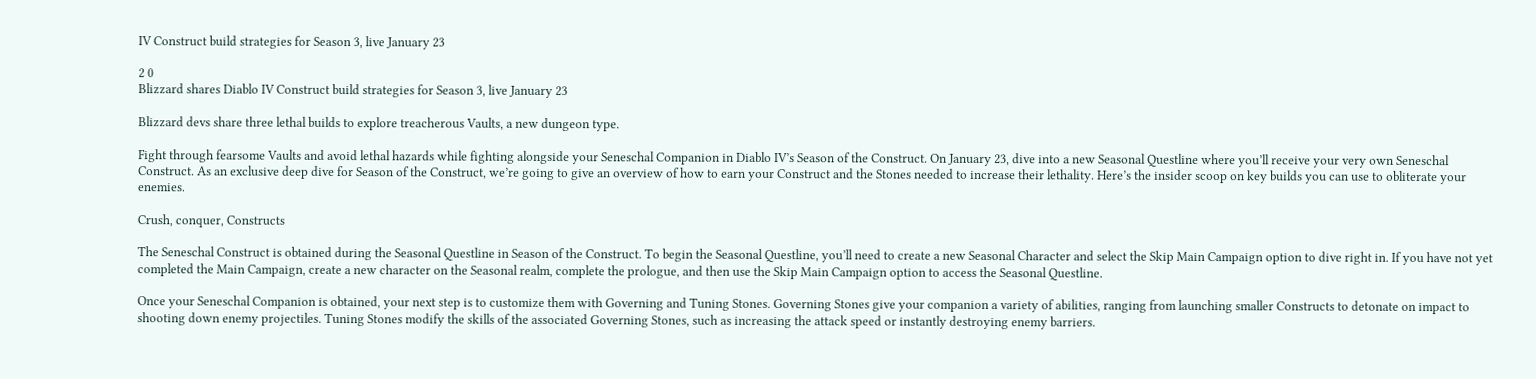IV Construct build strategies for Season 3, live January 23

2 0
Blizzard shares Diablo IV Construct build strategies for Season 3, live January 23

Blizzard devs share three lethal builds to explore treacherous Vaults, a new dungeon type.

Fight through fearsome Vaults and avoid lethal hazards while fighting alongside your Seneschal Companion in Diablo IV’s Season of the Construct. On January 23, dive into a new Seasonal Questline where you’ll receive your very own Seneschal Construct. As an exclusive deep dive for Season of the Construct, we’re going to give an overview of how to earn your Construct and the Stones needed to increase their lethality. Here’s the insider scoop on key builds you can use to obliterate your enemies.

Crush, conquer, Constructs

The Seneschal Construct is obtained during the Seasonal Questline in Season of the Construct. To begin the Seasonal Questline, you’ll need to create a new Seasonal Character and select the Skip Main Campaign option to dive right in. If you have not yet completed the Main Campaign, create a new character on the Seasonal realm, complete the prologue, and then use the Skip Main Campaign option to access the Seasonal Questline.

Once your Seneschal Companion is obtained, your next step is to customize them with Governing and Tuning Stones. Governing Stones give your companion a variety of abilities, ranging from launching smaller Constructs to detonate on impact to shooting down enemy projectiles. Tuning Stones modify the skills of the associated Governing Stones, such as increasing the attack speed or instantly destroying enemy barriers.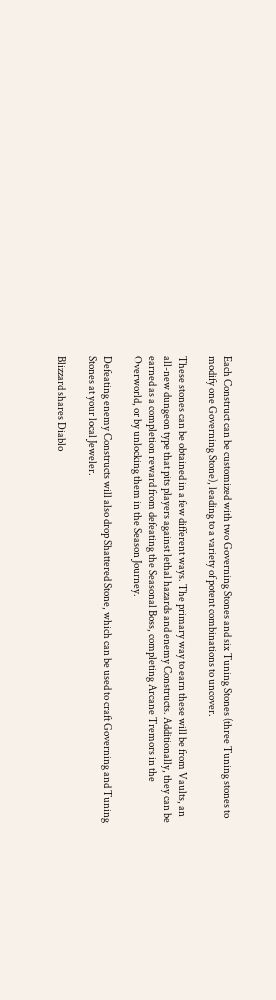Each Construct can be customized with two Governing Stones and six Tuning Stones (three Tuning stones to modify one Governing Stone), leading to a variety of potent combinations to uncover.

These stones can be obtained in a few different ways. The primary way to earn these will be from Vaults, an all-new dungeon type that pits players against lethal hazards and enemy Constructs. Additionally, they can be earned as a completion reward from defeating the Seasonal Boss, completing Arcane Tremors in the Overworld, or by unlocking them in the Season Journey.

Defeating enemy Constructs will also drop Shattered Stone, which can be used to craft Governing and Tuning Stones at your local Jeweler.

Blizzard shares Diablo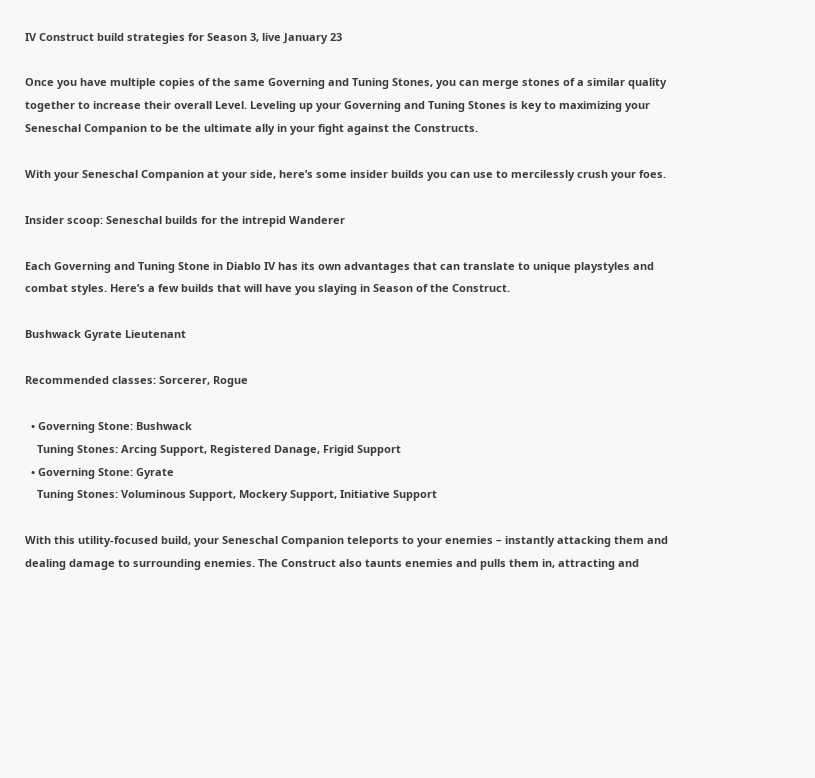IV Construct build strategies for Season 3, live January 23

Once you have multiple copies of the same Governing and Tuning Stones, you can merge stones of a similar quality together to increase their overall Level. Leveling up your Governing and Tuning Stones is key to maximizing your Seneschal Companion to be the ultimate ally in your fight against the Constructs.

With your Seneschal Companion at your side, here’s some insider builds you can use to mercilessly crush your foes.

Insider scoop: Seneschal builds for the intrepid Wanderer

Each Governing and Tuning Stone in Diablo IV has its own advantages that can translate to unique playstyles and combat styles. Here’s a few builds that will have you slaying in Season of the Construct.

Bushwack Gyrate Lieutenant

Recommended classes: Sorcerer, Rogue

  • Governing Stone: Bushwack
    Tuning Stones: Arcing Support, Registered Danage, Frigid Support
  • Governing Stone: Gyrate
    Tuning Stones: Voluminous Support, Mockery Support, Initiative Support

With this utility-focused build, your Seneschal Companion teleports to your enemies – instantly attacking them and dealing damage to surrounding enemies. The Construct also taunts enemies and pulls them in, attracting and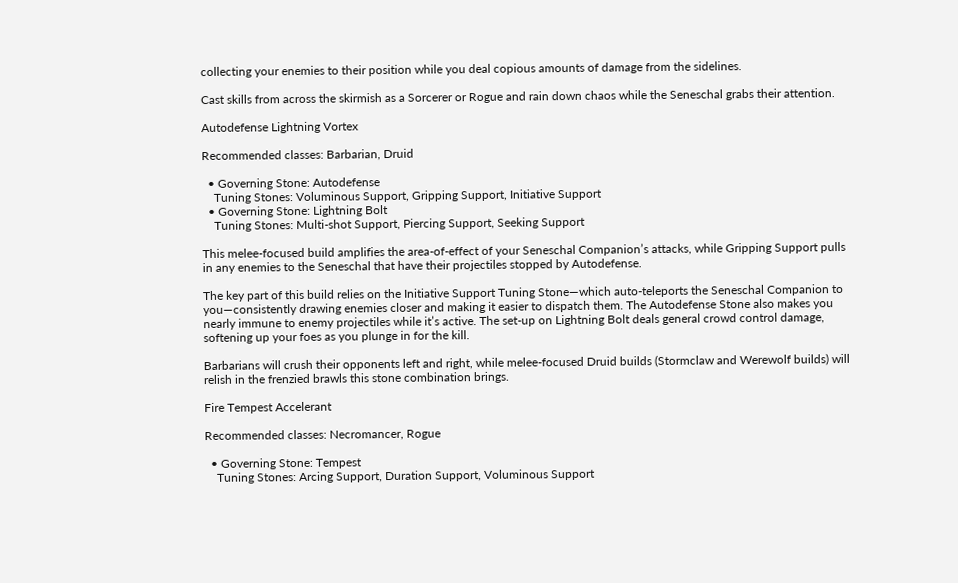collecting your enemies to their position while you deal copious amounts of damage from the sidelines.

Cast skills from across the skirmish as a Sorcerer or Rogue and rain down chaos while the Seneschal grabs their attention.

Autodefense Lightning Vortex

Recommended classes: Barbarian, Druid

  • Governing Stone: Autodefense
    Tuning Stones: Voluminous Support, Gripping Support, Initiative Support
  • Governing Stone: Lightning Bolt
    Tuning Stones: Multi-shot Support, Piercing Support, Seeking Support

This melee-focused build amplifies the area-of-effect of your Seneschal Companion’s attacks, while Gripping Support pulls in any enemies to the Seneschal that have their projectiles stopped by Autodefense.

The key part of this build relies on the Initiative Support Tuning Stone—which auto-teleports the Seneschal Companion to you—consistently drawing enemies closer and making it easier to dispatch them. The Autodefense Stone also makes you nearly immune to enemy projectiles while it’s active. The set-up on Lightning Bolt deals general crowd control damage, softening up your foes as you plunge in for the kill.

Barbarians will crush their opponents left and right, while melee-focused Druid builds (Stormclaw and Werewolf builds) will relish in the frenzied brawls this stone combination brings.

Fire Tempest Accelerant

Recommended classes: Necromancer, Rogue

  • Governing Stone: Tempest
    Tuning Stones: Arcing Support, Duration Support, Voluminous Support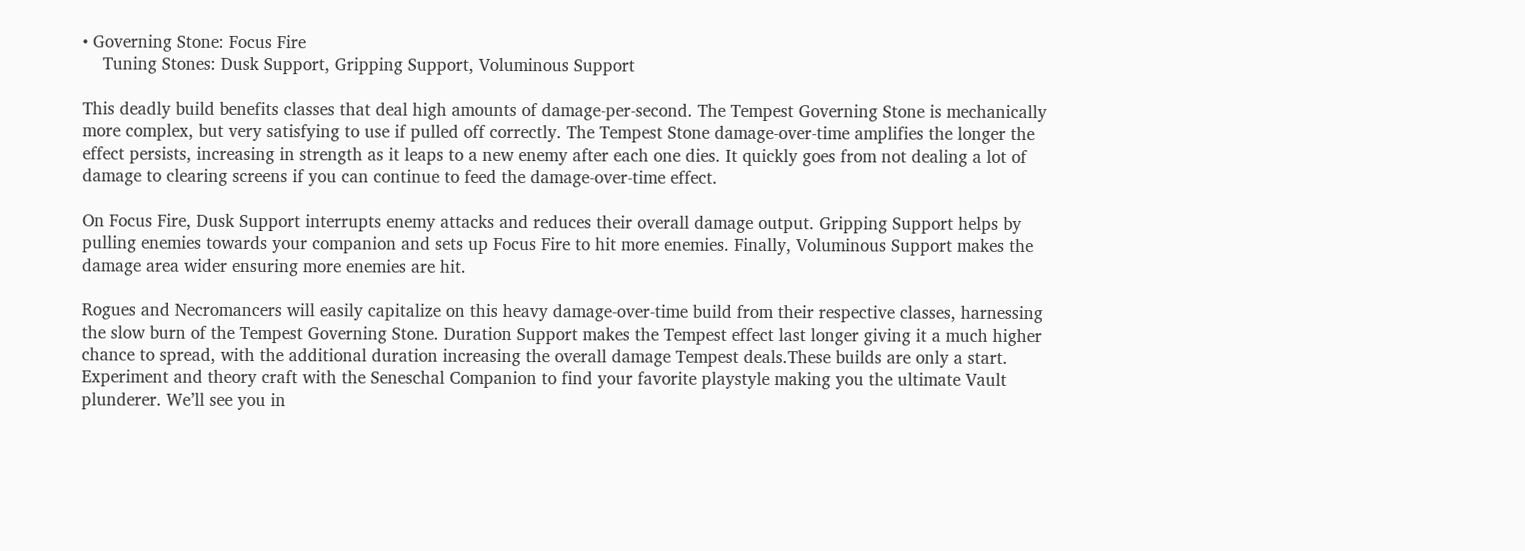• Governing Stone: Focus Fire
    Tuning Stones: Dusk Support, Gripping Support, Voluminous Support

This deadly build benefits classes that deal high amounts of damage-per-second. The Tempest Governing Stone is mechanically more complex, but very satisfying to use if pulled off correctly. The Tempest Stone damage-over-time amplifies the longer the effect persists, increasing in strength as it leaps to a new enemy after each one dies. It quickly goes from not dealing a lot of damage to clearing screens if you can continue to feed the damage-over-time effect.

On Focus Fire, Dusk Support interrupts enemy attacks and reduces their overall damage output. Gripping Support helps by pulling enemies towards your companion and sets up Focus Fire to hit more enemies. Finally, Voluminous Support makes the damage area wider ensuring more enemies are hit.

Rogues and Necromancers will easily capitalize on this heavy damage-over-time build from their respective classes, harnessing the slow burn of the Tempest Governing Stone. Duration Support makes the Tempest effect last longer giving it a much higher chance to spread, with the additional duration increasing the overall damage Tempest deals.These builds are only a start. Experiment and theory craft with the Seneschal Companion to find your favorite playstyle making you the ultimate Vault plunderer. We’ll see you in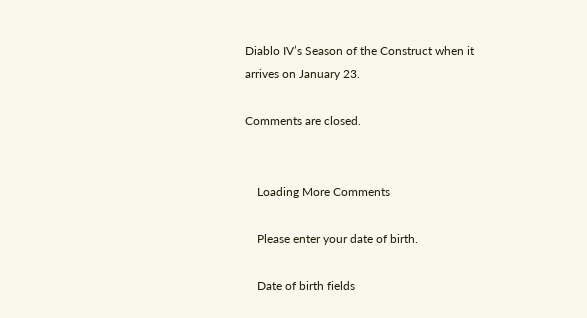Diablo IV’s Season of the Construct when it arrives on January 23.

Comments are closed.


    Loading More Comments

    Please enter your date of birth.

    Date of birth fields